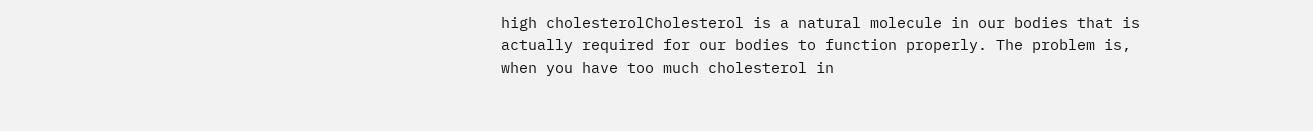high cholesterolCholesterol is a natural molecule in our bodies that is actually required for our bodies to function properly. The problem is, when you have too much cholesterol in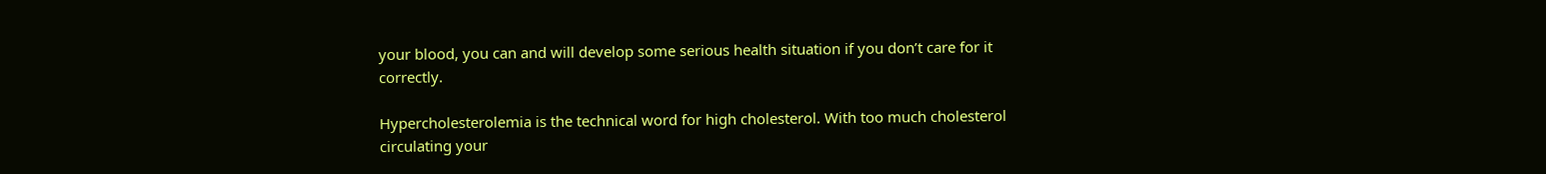your blood, you can and will develop some serious health situation if you don’t care for it correctly.

Hypercholesterolemia is the technical word for high cholesterol. With too much cholesterol circulating your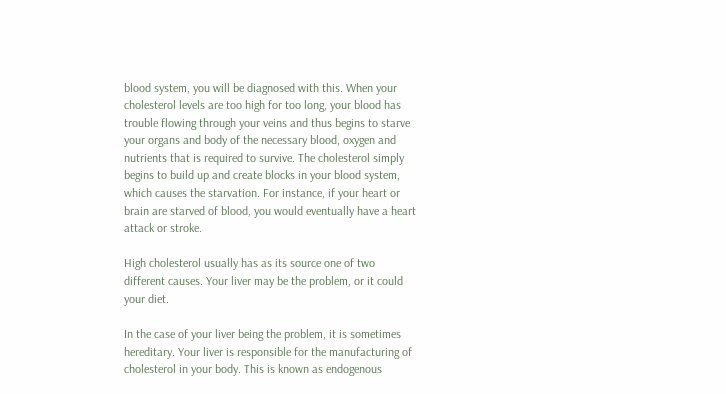blood system, you will be diagnosed with this. When your cholesterol levels are too high for too long, your blood has trouble flowing through your veins and thus begins to starve your organs and body of the necessary blood, oxygen and nutrients that is required to survive. The cholesterol simply begins to build up and create blocks in your blood system, which causes the starvation. For instance, if your heart or brain are starved of blood, you would eventually have a heart attack or stroke.

High cholesterol usually has as its source one of two different causes. Your liver may be the problem, or it could your diet.

In the case of your liver being the problem, it is sometimes hereditary. Your liver is responsible for the manufacturing of cholesterol in your body. This is known as endogenous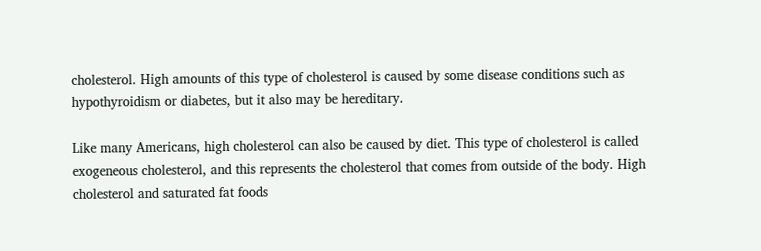cholesterol. High amounts of this type of cholesterol is caused by some disease conditions such as hypothyroidism or diabetes, but it also may be hereditary.

Like many Americans, high cholesterol can also be caused by diet. This type of cholesterol is called exogeneous cholesterol, and this represents the cholesterol that comes from outside of the body. High cholesterol and saturated fat foods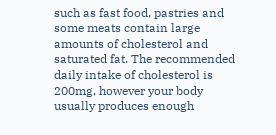such as fast food, pastries and some meats contain large amounts of cholesterol and saturated fat. The recommended daily intake of cholesterol is 200mg, however your body usually produces enough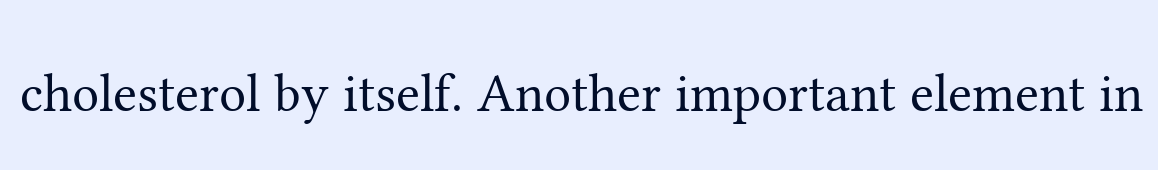cholesterol by itself. Another important element in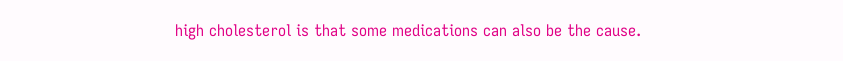high cholesterol is that some medications can also be the cause.